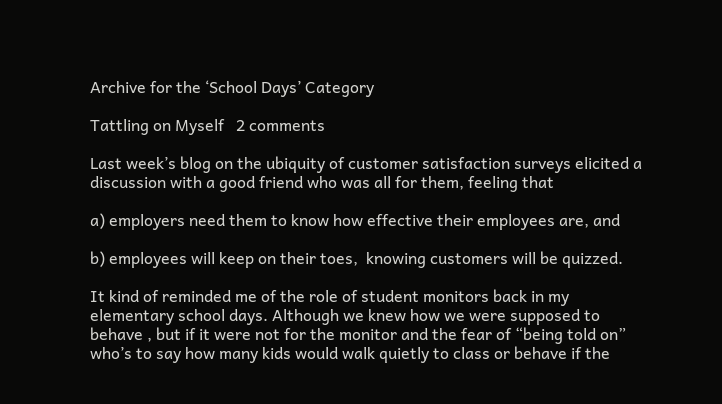Archive for the ‘School Days’ Category

Tattling on Myself   2 comments

Last week’s blog on the ubiquity of customer satisfaction surveys elicited a discussion with a good friend who was all for them, feeling that

a) employers need them to know how effective their employees are, and

b) employees will keep on their toes,  knowing customers will be quizzed.

It kind of reminded me of the role of student monitors back in my elementary school days. Although we knew how we were supposed to behave , but if it were not for the monitor and the fear of “being told on” who’s to say how many kids would walk quietly to class or behave if the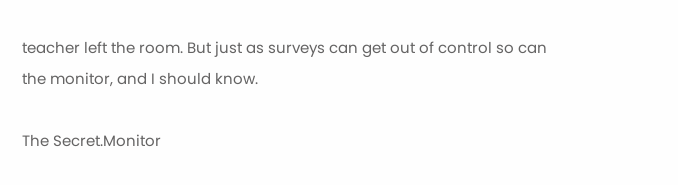teacher left the room. But just as surveys can get out of control so can the monitor, and I should know.

The Secret.Monitor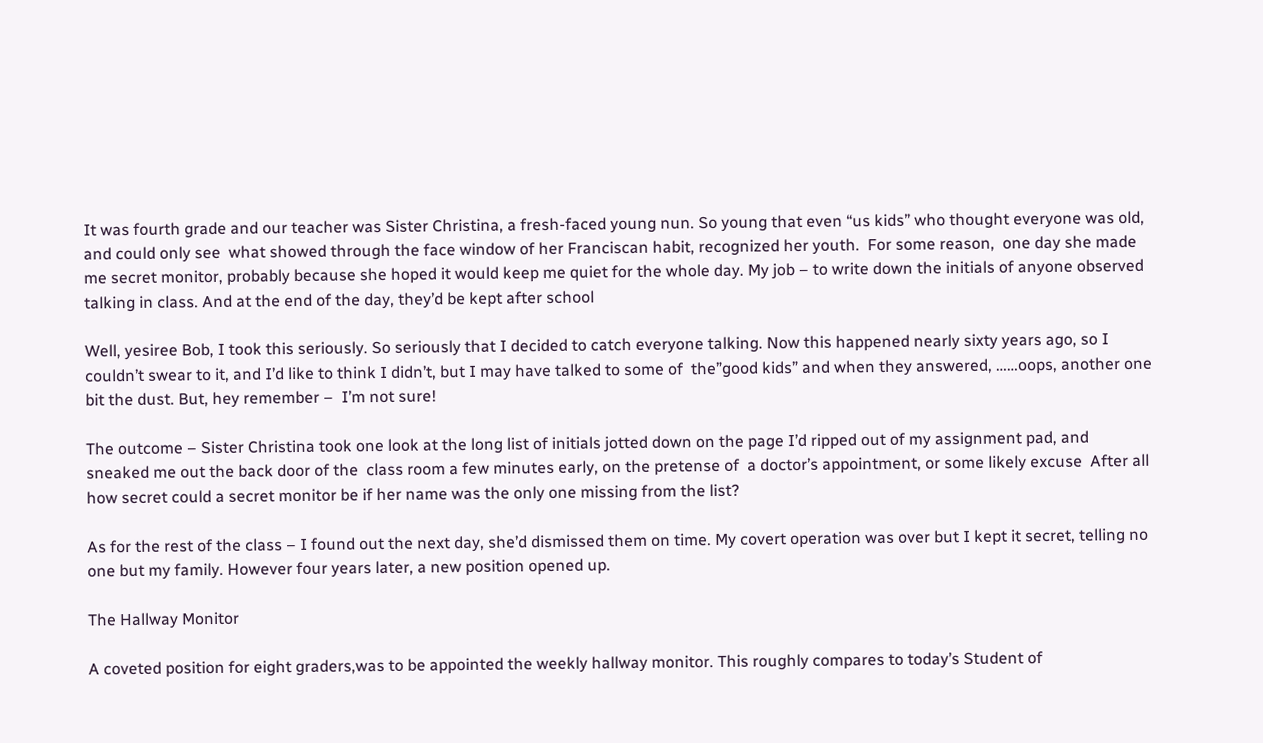It was fourth grade and our teacher was Sister Christina, a fresh-faced young nun. So young that even “us kids” who thought everyone was old, and could only see  what showed through the face window of her Franciscan habit, recognized her youth.  For some reason,  one day she made me secret monitor, probably because she hoped it would keep me quiet for the whole day. My job – to write down the initials of anyone observed talking in class. And at the end of the day, they’d be kept after school

Well, yesiree Bob, I took this seriously. So seriously that I decided to catch everyone talking. Now this happened nearly sixty years ago, so I couldn’t swear to it, and I’d like to think I didn’t, but I may have talked to some of  the”good kids” and when they answered, ……oops, another one bit the dust. But, hey remember –  I’m not sure!

The outcome – Sister Christina took one look at the long list of initials jotted down on the page I’d ripped out of my assignment pad, and sneaked me out the back door of the  class room a few minutes early, on the pretense of  a doctor’s appointment, or some likely excuse  After all how secret could a secret monitor be if her name was the only one missing from the list?

As for the rest of the class – I found out the next day, she’d dismissed them on time. My covert operation was over but I kept it secret, telling no one but my family. However four years later, a new position opened up.

The Hallway Monitor

A coveted position for eight graders,was to be appointed the weekly hallway monitor. This roughly compares to today’s Student of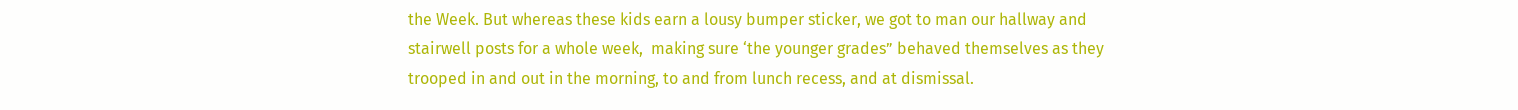the Week. But whereas these kids earn a lousy bumper sticker, we got to man our hallway and stairwell posts for a whole week,  making sure ‘the younger grades” behaved themselves as they trooped in and out in the morning, to and from lunch recess, and at dismissal.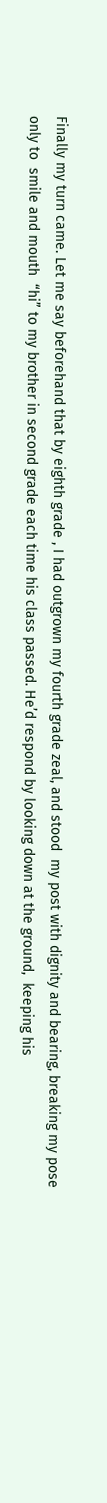Finally my turn came. Let me say beforehand that by eighth grade , I had outgrown my fourth grade zeal, and stood  my post with dignity and bearing, breaking my pose only to  smile and mouth  “hi” to my brother in second grade each time his class passed. He’d respond by looking down at the ground,  keeping his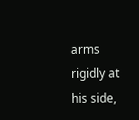arms rigidly at his side,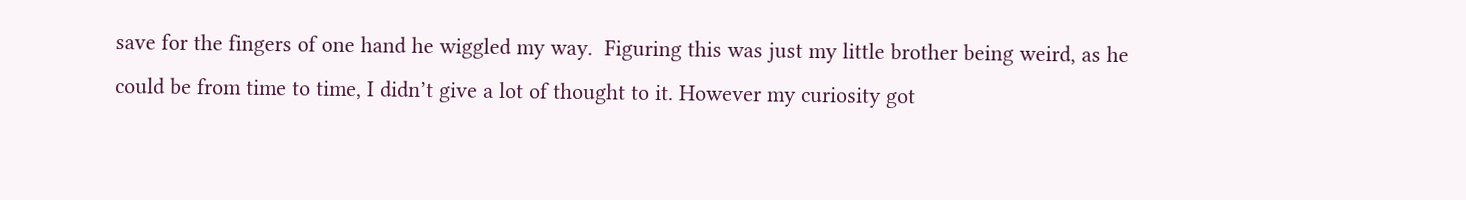save for the fingers of one hand he wiggled my way.  Figuring this was just my little brother being weird, as he could be from time to time, I didn’t give a lot of thought to it. However my curiosity got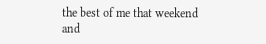the best of me that weekend and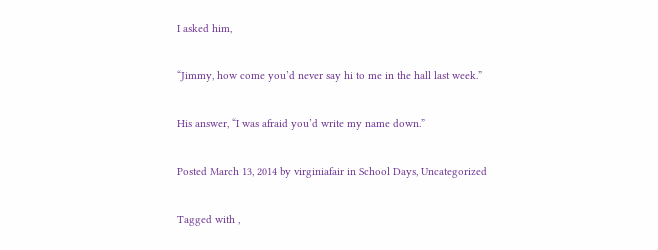I asked him,

“Jimmy, how come you’d never say hi to me in the hall last week.”

His answer, “I was afraid you’d write my name down.”

Posted March 13, 2014 by virginiafair in School Days, Uncategorized

Tagged with ,